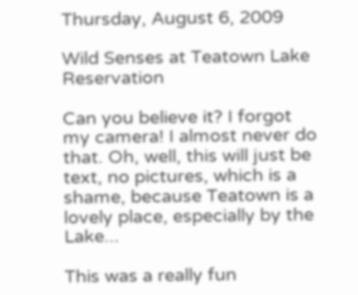Thursday, August 6, 2009

Wild Senses at Teatown Lake Reservation

Can you believe it? I forgot my camera! I almost never do that. Oh, well, this will just be text, no pictures, which is a shame, because Teatown is a lovely place, especially by the Lake...

This was a really fun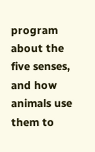program about the five senses, and how animals use them to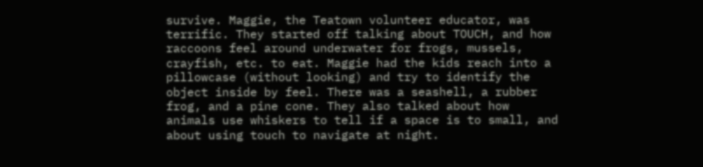survive. Maggie, the Teatown volunteer educator, was terrific. They started off talking about TOUCH, and how raccoons feel around underwater for frogs, mussels, crayfish, etc. to eat. Maggie had the kids reach into a pillowcase (without looking) and try to identify the object inside by feel. There was a seashell, a rubber frog, and a pine cone. They also talked about how animals use whiskers to tell if a space is to small, and about using touch to navigate at night.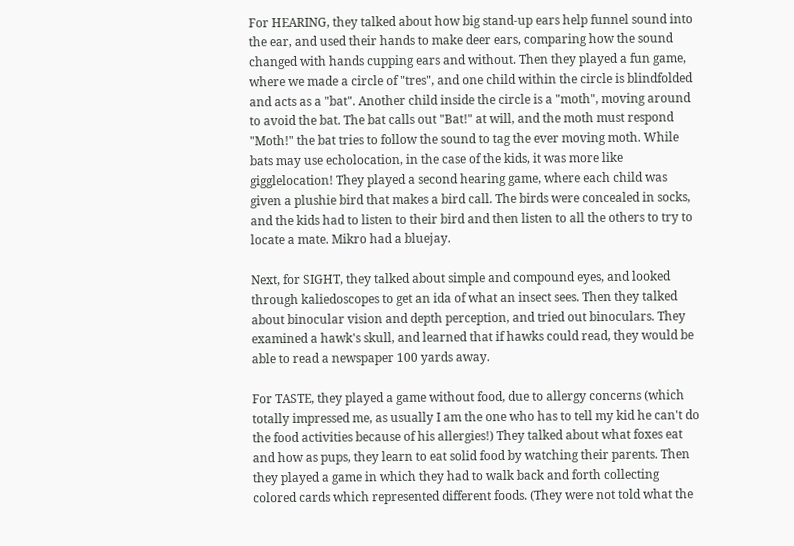For HEARING, they talked about how big stand-up ears help funnel sound into the ear, and used their hands to make deer ears, comparing how the sound changed with hands cupping ears and without. Then they played a fun game, where we made a circle of "tres", and one child within the circle is blindfolded and acts as a "bat". Another child inside the circle is a "moth", moving around to avoid the bat. The bat calls out "Bat!" at will, and the moth must respond "Moth!" the bat tries to follow the sound to tag the ever moving moth. While bats may use echolocation, in the case of the kids, it was more like gigglelocation! They played a second hearing game, where each child was given a plushie bird that makes a bird call. The birds were concealed in socks, and the kids had to listen to their bird and then listen to all the others to try to locate a mate. Mikro had a bluejay.

Next, for SIGHT, they talked about simple and compound eyes, and looked through kaliedoscopes to get an ida of what an insect sees. Then they talked about binocular vision and depth perception, and tried out binoculars. They examined a hawk's skull, and learned that if hawks could read, they would be able to read a newspaper 100 yards away.

For TASTE, they played a game without food, due to allergy concerns (which totally impressed me, as usually I am the one who has to tell my kid he can't do the food activities because of his allergies!) They talked about what foxes eat and how as pups, they learn to eat solid food by watching their parents. Then they played a game in which they had to walk back and forth collecting colored cards which represented different foods. (They were not told what the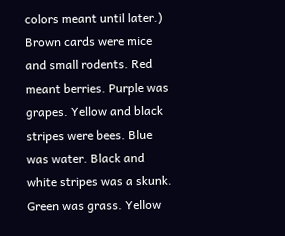colors meant until later.) Brown cards were mice and small rodents. Red meant berries. Purple was grapes. Yellow and black stripes were bees. Blue was water. Black and white stripes was a skunk. Green was grass. Yellow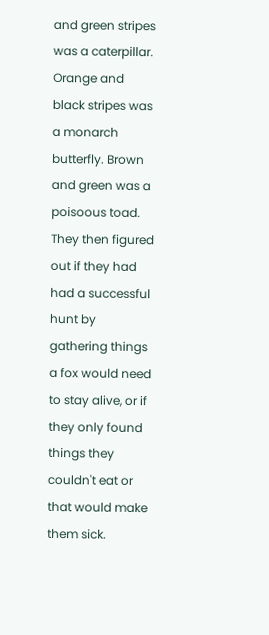and green stripes was a caterpillar. Orange and black stripes was a monarch butterfly. Brown and green was a poisoous toad. They then figured out if they had had a successful hunt by gathering things a fox would need to stay alive, or if they only found things they couldn't eat or that would make them sick.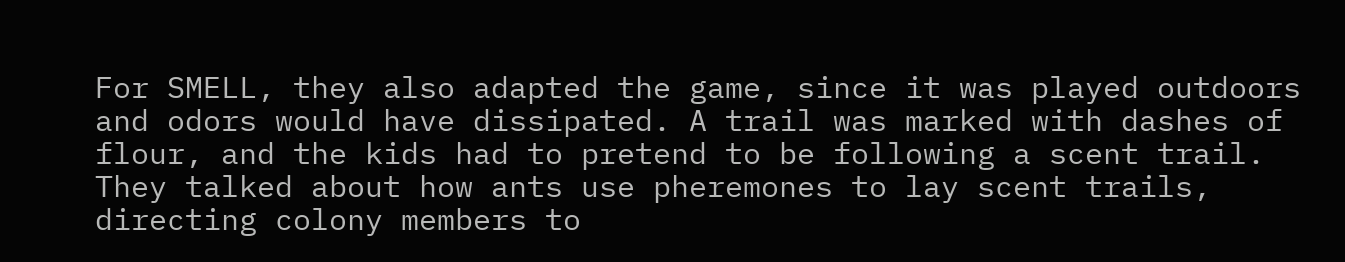For SMELL, they also adapted the game, since it was played outdoors and odors would have dissipated. A trail was marked with dashes of flour, and the kids had to pretend to be following a scent trail. They talked about how ants use pheremones to lay scent trails, directing colony members to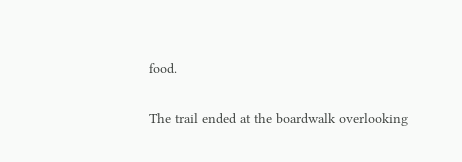food.

The trail ended at the boardwalk overlooking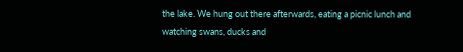the lake. We hung out there afterwards, eating a picnic lunch and watching swans, ducks and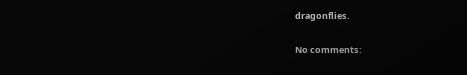dragonflies.

No comments: